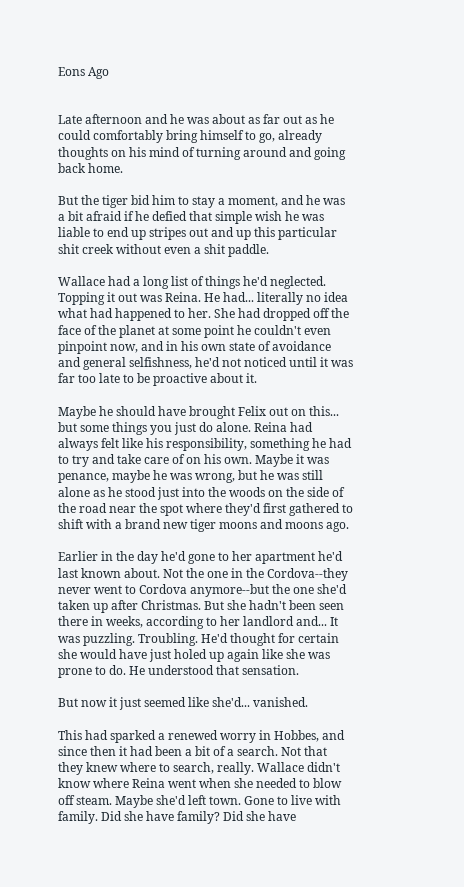Eons Ago


Late afternoon and he was about as far out as he could comfortably bring himself to go, already thoughts on his mind of turning around and going back home.

But the tiger bid him to stay a moment, and he was a bit afraid if he defied that simple wish he was liable to end up stripes out and up this particular shit creek without even a shit paddle.

Wallace had a long list of things he'd neglected. Topping it out was Reina. He had... literally no idea what had happened to her. She had dropped off the face of the planet at some point he couldn't even pinpoint now, and in his own state of avoidance and general selfishness, he'd not noticed until it was far too late to be proactive about it.

Maybe he should have brought Felix out on this... but some things you just do alone. Reina had always felt like his responsibility, something he had to try and take care of on his own. Maybe it was penance, maybe he was wrong, but he was still alone as he stood just into the woods on the side of the road near the spot where they'd first gathered to shift with a brand new tiger moons and moons ago.

Earlier in the day he'd gone to her apartment he'd last known about. Not the one in the Cordova--they never went to Cordova anymore--but the one she'd taken up after Christmas. But she hadn't been seen there in weeks, according to her landlord and... It was puzzling. Troubling. He'd thought for certain she would have just holed up again like she was prone to do. He understood that sensation.

But now it just seemed like she'd... vanished.

This had sparked a renewed worry in Hobbes, and since then it had been a bit of a search. Not that they knew where to search, really. Wallace didn't know where Reina went when she needed to blow off steam. Maybe she'd left town. Gone to live with family. Did she have family? Did she have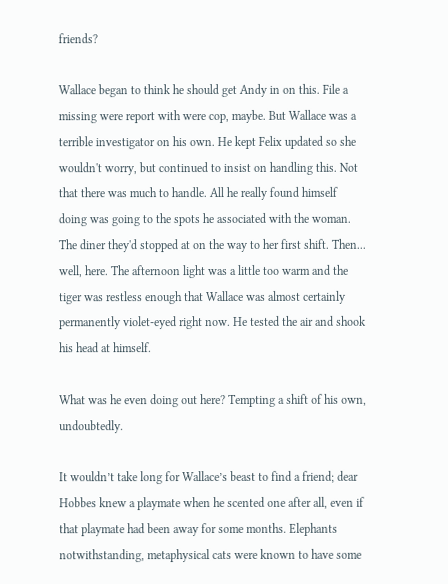friends?

Wallace began to think he should get Andy in on this. File a missing were report with were cop, maybe. But Wallace was a terrible investigator on his own. He kept Felix updated so she wouldn't worry, but continued to insist on handling this. Not that there was much to handle. All he really found himself doing was going to the spots he associated with the woman. The diner they'd stopped at on the way to her first shift. Then... well, here. The afternoon light was a little too warm and the tiger was restless enough that Wallace was almost certainly permanently violet-eyed right now. He tested the air and shook his head at himself.

What was he even doing out here? Tempting a shift of his own, undoubtedly.

It wouldn’t take long for Wallace’s beast to find a friend; dear Hobbes knew a playmate when he scented one after all, even if that playmate had been away for some months. Elephants notwithstanding, metaphysical cats were known to have some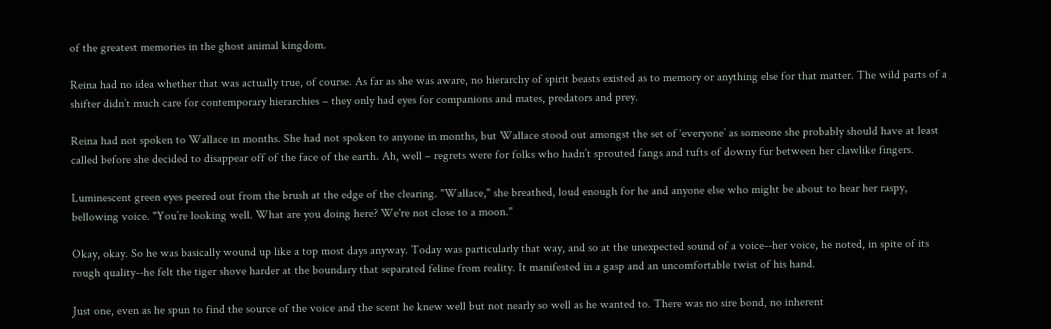of the greatest memories in the ghost animal kingdom.

Reina had no idea whether that was actually true, of course. As far as she was aware, no hierarchy of spirit beasts existed as to memory or anything else for that matter. The wild parts of a shifter didn’t much care for contemporary hierarchies – they only had eyes for companions and mates, predators and prey.

Reina had not spoken to Wallace in months. She had not spoken to anyone in months, but Wallace stood out amongst the set of ‘everyone’ as someone she probably should have at least called before she decided to disappear off of the face of the earth. Ah, well – regrets were for folks who hadn’t sprouted fangs and tufts of downy fur between her clawlike fingers.

Luminescent green eyes peered out from the brush at the edge of the clearing. "Wallace," she breathed, loud enough for he and anyone else who might be about to hear her raspy, bellowing voice. "You’re looking well. What are you doing here? We're not close to a moon."

Okay, okay. So he was basically wound up like a top most days anyway. Today was particularly that way, and so at the unexpected sound of a voice--her voice, he noted, in spite of its rough quality--he felt the tiger shove harder at the boundary that separated feline from reality. It manifested in a gasp and an uncomfortable twist of his hand.

Just one, even as he spun to find the source of the voice and the scent he knew well but not nearly so well as he wanted to. There was no sire bond, no inherent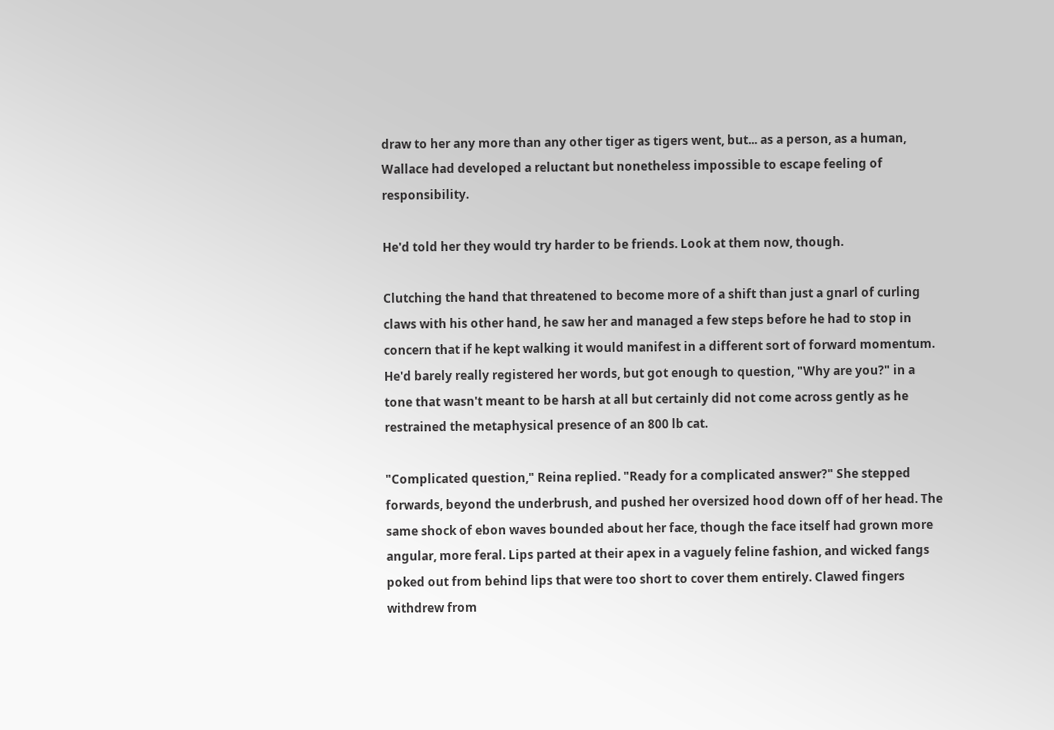draw to her any more than any other tiger as tigers went, but... as a person, as a human, Wallace had developed a reluctant but nonetheless impossible to escape feeling of responsibility.

He'd told her they would try harder to be friends. Look at them now, though.

Clutching the hand that threatened to become more of a shift than just a gnarl of curling claws with his other hand, he saw her and managed a few steps before he had to stop in concern that if he kept walking it would manifest in a different sort of forward momentum. He'd barely really registered her words, but got enough to question, "Why are you?" in a tone that wasn't meant to be harsh at all but certainly did not come across gently as he restrained the metaphysical presence of an 800 lb cat.

"Complicated question," Reina replied. "Ready for a complicated answer?" She stepped forwards, beyond the underbrush, and pushed her oversized hood down off of her head. The same shock of ebon waves bounded about her face, though the face itself had grown more angular, more feral. Lips parted at their apex in a vaguely feline fashion, and wicked fangs poked out from behind lips that were too short to cover them entirely. Clawed fingers withdrew from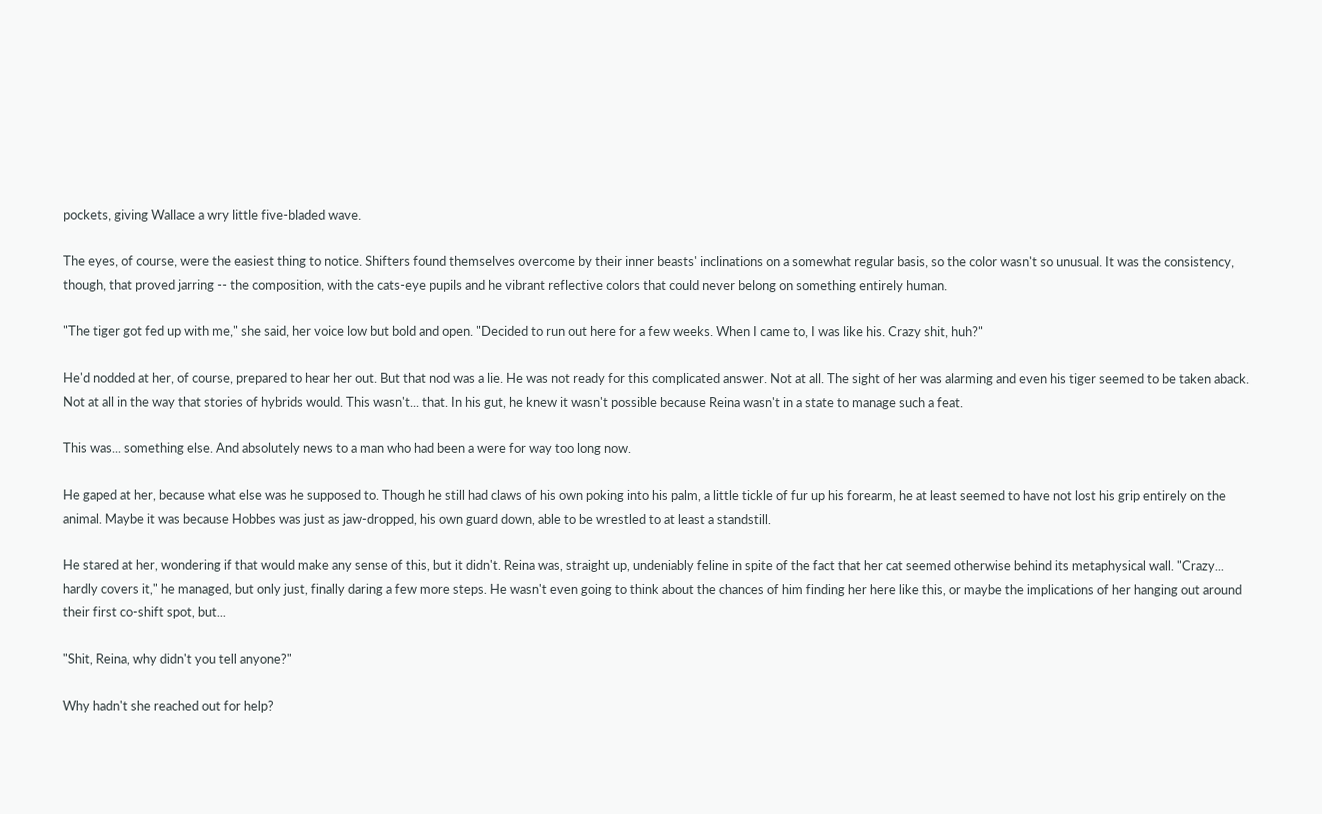pockets, giving Wallace a wry little five-bladed wave.

The eyes, of course, were the easiest thing to notice. Shifters found themselves overcome by their inner beasts' inclinations on a somewhat regular basis, so the color wasn't so unusual. It was the consistency, though, that proved jarring -- the composition, with the cats-eye pupils and he vibrant reflective colors that could never belong on something entirely human.

"The tiger got fed up with me," she said, her voice low but bold and open. "Decided to run out here for a few weeks. When I came to, I was like his. Crazy shit, huh?"

He'd nodded at her, of course, prepared to hear her out. But that nod was a lie. He was not ready for this complicated answer. Not at all. The sight of her was alarming and even his tiger seemed to be taken aback. Not at all in the way that stories of hybrids would. This wasn't... that. In his gut, he knew it wasn't possible because Reina wasn't in a state to manage such a feat.

This was... something else. And absolutely news to a man who had been a were for way too long now.

He gaped at her, because what else was he supposed to. Though he still had claws of his own poking into his palm, a little tickle of fur up his forearm, he at least seemed to have not lost his grip entirely on the animal. Maybe it was because Hobbes was just as jaw-dropped, his own guard down, able to be wrestled to at least a standstill.

He stared at her, wondering if that would make any sense of this, but it didn't. Reina was, straight up, undeniably feline in spite of the fact that her cat seemed otherwise behind its metaphysical wall. "Crazy... hardly covers it," he managed, but only just, finally daring a few more steps. He wasn't even going to think about the chances of him finding her here like this, or maybe the implications of her hanging out around their first co-shift spot, but...

"Shit, Reina, why didn't you tell anyone?"

Why hadn't she reached out for help?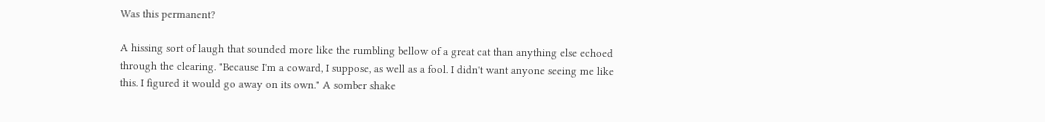Was this permanent?

A hissing sort of laugh that sounded more like the rumbling bellow of a great cat than anything else echoed through the clearing. "Because I'm a coward, I suppose, as well as a fool. I didn't want anyone seeing me like this. I figured it would go away on its own." A somber shake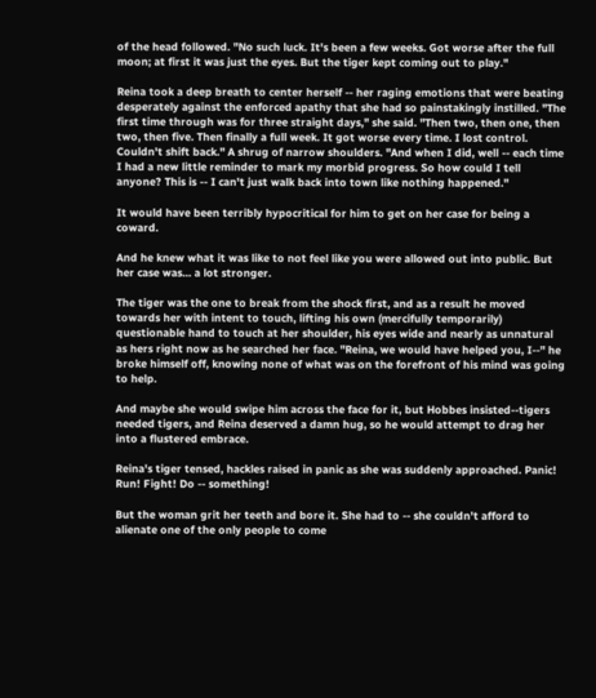of the head followed. "No such luck. It's been a few weeks. Got worse after the full moon; at first it was just the eyes. But the tiger kept coming out to play."

Reina took a deep breath to center herself -- her raging emotions that were beating desperately against the enforced apathy that she had so painstakingly instilled. "The first time through was for three straight days," she said. "Then two, then one, then two, then five. Then finally a full week. It got worse every time. I lost control. Couldn't shift back." A shrug of narrow shoulders. "And when I did, well -- each time I had a new little reminder to mark my morbid progress. So how could I tell anyone? This is -- I can't just walk back into town like nothing happened."

It would have been terribly hypocritical for him to get on her case for being a coward.

And he knew what it was like to not feel like you were allowed out into public. But her case was... a lot stronger.

The tiger was the one to break from the shock first, and as a result he moved towards her with intent to touch, lifting his own (mercifully temporarily) questionable hand to touch at her shoulder, his eyes wide and nearly as unnatural as hers right now as he searched her face. "Reina, we would have helped you, I--" he broke himself off, knowing none of what was on the forefront of his mind was going to help.

And maybe she would swipe him across the face for it, but Hobbes insisted--tigers needed tigers, and Reina deserved a damn hug, so he would attempt to drag her into a flustered embrace.

Reina's tiger tensed, hackles raised in panic as she was suddenly approached. Panic! Run! Fight! Do -- something!

But the woman grit her teeth and bore it. She had to -- she couldn't afford to alienate one of the only people to come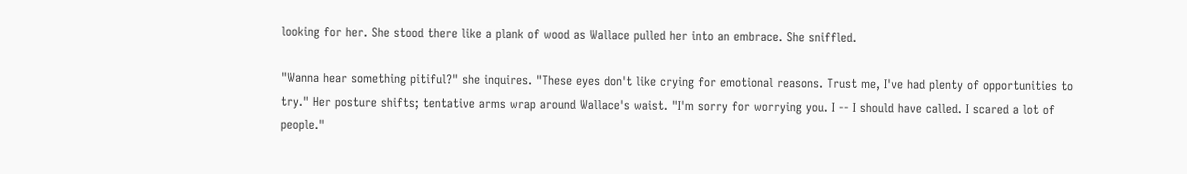looking for her. She stood there like a plank of wood as Wallace pulled her into an embrace. She sniffled.

"Wanna hear something pitiful?" she inquires. "These eyes don't like crying for emotional reasons. Trust me, I've had plenty of opportunities to try." Her posture shifts; tentative arms wrap around Wallace's waist. "I'm sorry for worrying you. I -- I should have called. I scared a lot of people."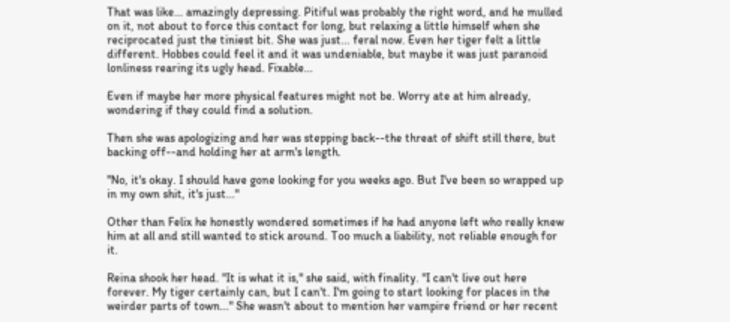That was like... amazingly depressing. Pitiful was probably the right word, and he mulled on it, not about to force this contact for long, but relaxing a little himself when she reciprocated just the tiniest bit. She was just... feral now. Even her tiger felt a little different. Hobbes could feel it and it was undeniable, but maybe it was just paranoid lonliness rearing its ugly head. Fixable...

Even if maybe her more physical features might not be. Worry ate at him already, wondering if they could find a solution.

Then she was apologizing and her was stepping back--the threat of shift still there, but backing off--and holding her at arm's length.

"No, it's okay. I should have gone looking for you weeks ago. But I've been so wrapped up in my own shit, it's just..."

Other than Felix he honestly wondered sometimes if he had anyone left who really knew him at all and still wanted to stick around. Too much a liability, not reliable enough for it.

Reina shook her head. "It is what it is," she said, with finality. "I can't live out here forever. My tiger certainly can, but I can't. I'm going to start looking for places in the weirder parts of town..." She wasn't about to mention her vampire friend or her recent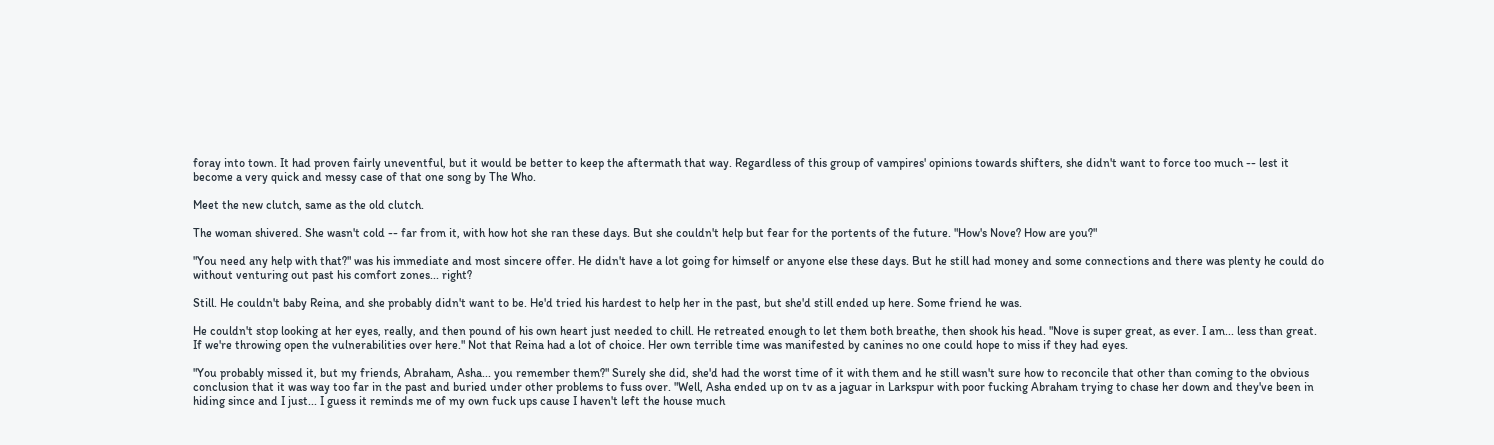foray into town. It had proven fairly uneventful, but it would be better to keep the aftermath that way. Regardless of this group of vampires' opinions towards shifters, she didn't want to force too much -- lest it become a very quick and messy case of that one song by The Who.

Meet the new clutch, same as the old clutch.

The woman shivered. She wasn't cold -- far from it, with how hot she ran these days. But she couldn't help but fear for the portents of the future. "How's Nove? How are you?"

"You need any help with that?" was his immediate and most sincere offer. He didn't have a lot going for himself or anyone else these days. But he still had money and some connections and there was plenty he could do without venturing out past his comfort zones... right?

Still. He couldn't baby Reina, and she probably didn't want to be. He'd tried his hardest to help her in the past, but she'd still ended up here. Some friend he was.

He couldn't stop looking at her eyes, really, and then pound of his own heart just needed to chill. He retreated enough to let them both breathe, then shook his head. "Nove is super great, as ever. I am... less than great. If we're throwing open the vulnerabilities over here." Not that Reina had a lot of choice. Her own terrible time was manifested by canines no one could hope to miss if they had eyes.

"You probably missed it, but my friends, Abraham, Asha... you remember them?" Surely she did, she'd had the worst time of it with them and he still wasn't sure how to reconcile that other than coming to the obvious conclusion that it was way too far in the past and buried under other problems to fuss over. "Well, Asha ended up on tv as a jaguar in Larkspur with poor fucking Abraham trying to chase her down and they've been in hiding since and I just... I guess it reminds me of my own fuck ups cause I haven't left the house much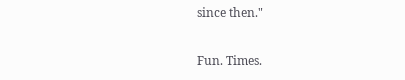since then."

Fun. Times.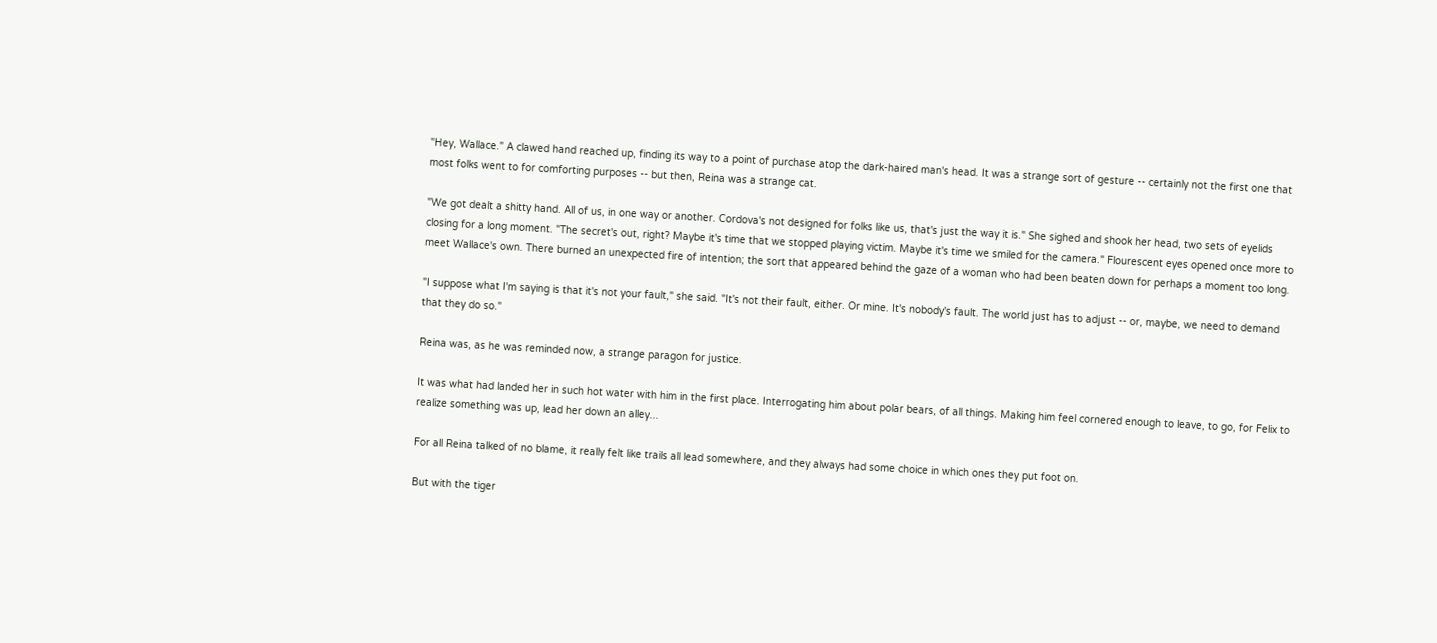"Hey, Wallace." A clawed hand reached up, finding its way to a point of purchase atop the dark-haired man's head. It was a strange sort of gesture -- certainly not the first one that most folks went to for comforting purposes -- but then, Reina was a strange cat.

"We got dealt a shitty hand. All of us, in one way or another. Cordova's not designed for folks like us, that's just the way it is." She sighed and shook her head, two sets of eyelids closing for a long moment. "The secret's out, right? Maybe it's time that we stopped playing victim. Maybe it's time we smiled for the camera." Flourescent eyes opened once more to meet Wallace's own. There burned an unexpected fire of intention; the sort that appeared behind the gaze of a woman who had been beaten down for perhaps a moment too long.

"I suppose what I'm saying is that it's not your fault," she said. "It's not their fault, either. Or mine. It's nobody's fault. The world just has to adjust -- or, maybe, we need to demand that they do so."

Reina was, as he was reminded now, a strange paragon for justice.

It was what had landed her in such hot water with him in the first place. Interrogating him about polar bears, of all things. Making him feel cornered enough to leave, to go, for Felix to realize something was up, lead her down an alley...

For all Reina talked of no blame, it really felt like trails all lead somewhere, and they always had some choice in which ones they put foot on.

But with the tiger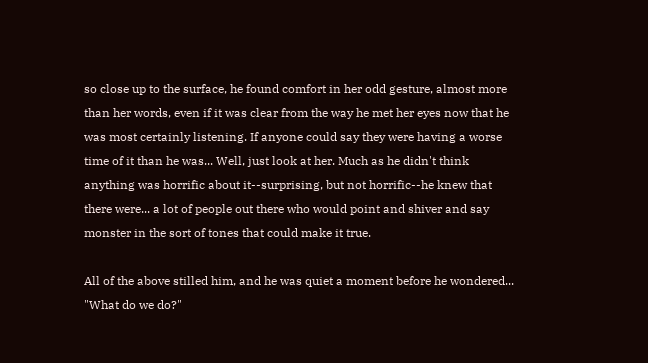so close up to the surface, he found comfort in her odd gesture, almost more than her words, even if it was clear from the way he met her eyes now that he was most certainly listening. If anyone could say they were having a worse time of it than he was... Well, just look at her. Much as he didn't think anything was horrific about it--surprising, but not horrific--he knew that there were... a lot of people out there who would point and shiver and say monster in the sort of tones that could make it true.

All of the above stilled him, and he was quiet a moment before he wondered... "What do we do?"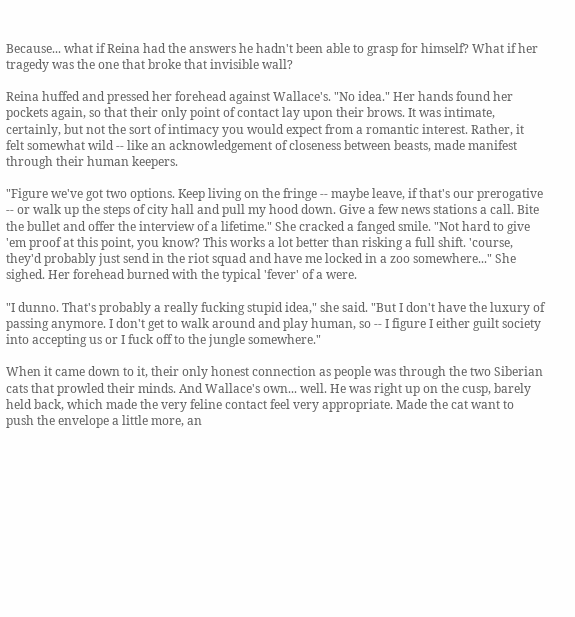Because... what if Reina had the answers he hadn't been able to grasp for himself? What if her tragedy was the one that broke that invisible wall?

Reina huffed and pressed her forehead against Wallace's. "No idea." Her hands found her pockets again, so that their only point of contact lay upon their brows. It was intimate, certainly, but not the sort of intimacy you would expect from a romantic interest. Rather, it felt somewhat wild -- like an acknowledgement of closeness between beasts, made manifest through their human keepers.

"Figure we've got two options. Keep living on the fringe -- maybe leave, if that's our prerogative -- or walk up the steps of city hall and pull my hood down. Give a few news stations a call. Bite the bullet and offer the interview of a lifetime." She cracked a fanged smile. "Not hard to give 'em proof at this point, you know? This works a lot better than risking a full shift. 'course, they'd probably just send in the riot squad and have me locked in a zoo somewhere..." She sighed. Her forehead burned with the typical 'fever' of a were.

"I dunno. That's probably a really fucking stupid idea," she said. "But I don't have the luxury of passing anymore. I don't get to walk around and play human, so -- I figure I either guilt society into accepting us or I fuck off to the jungle somewhere."

When it came down to it, their only honest connection as people was through the two Siberian cats that prowled their minds. And Wallace's own... well. He was right up on the cusp, barely held back, which made the very feline contact feel very appropriate. Made the cat want to push the envelope a little more, an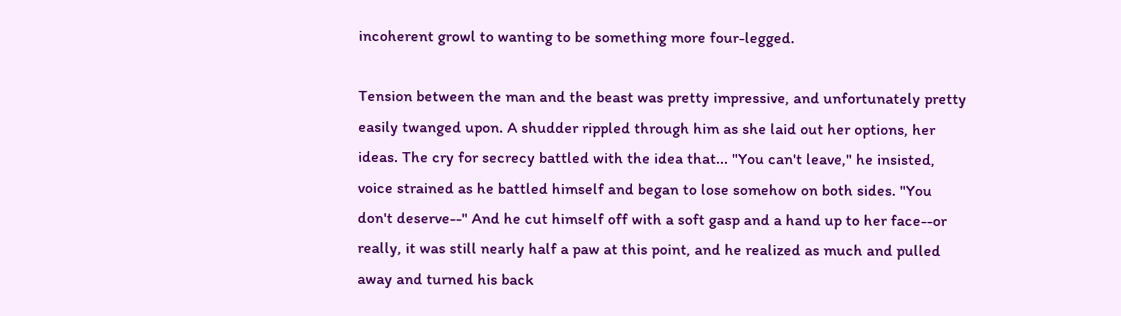incoherent growl to wanting to be something more four-legged.

Tension between the man and the beast was pretty impressive, and unfortunately pretty easily twanged upon. A shudder rippled through him as she laid out her options, her ideas. The cry for secrecy battled with the idea that... "You can't leave," he insisted, voice strained as he battled himself and began to lose somehow on both sides. "You don't deserve--" And he cut himself off with a soft gasp and a hand up to her face--or really, it was still nearly half a paw at this point, and he realized as much and pulled away and turned his back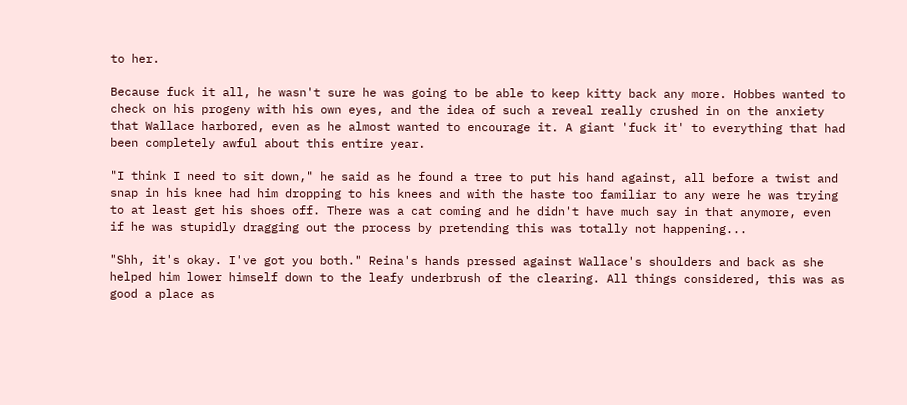to her.

Because fuck it all, he wasn't sure he was going to be able to keep kitty back any more. Hobbes wanted to check on his progeny with his own eyes, and the idea of such a reveal really crushed in on the anxiety that Wallace harbored, even as he almost wanted to encourage it. A giant 'fuck it' to everything that had been completely awful about this entire year.

"I think I need to sit down," he said as he found a tree to put his hand against, all before a twist and snap in his knee had him dropping to his knees and with the haste too familiar to any were he was trying to at least get his shoes off. There was a cat coming and he didn't have much say in that anymore, even if he was stupidly dragging out the process by pretending this was totally not happening...

"Shh, it's okay. I've got you both." Reina's hands pressed against Wallace's shoulders and back as she helped him lower himself down to the leafy underbrush of the clearing. All things considered, this was as good a place as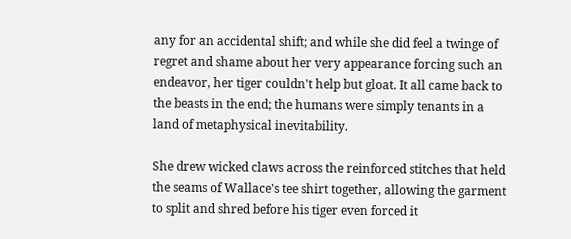any for an accidental shift; and while she did feel a twinge of regret and shame about her very appearance forcing such an endeavor, her tiger couldn't help but gloat. It all came back to the beasts in the end; the humans were simply tenants in a land of metaphysical inevitability.

She drew wicked claws across the reinforced stitches that held the seams of Wallace's tee shirt together, allowing the garment to split and shred before his tiger even forced it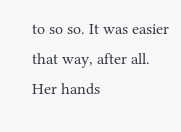to so so. It was easier that way, after all. Her hands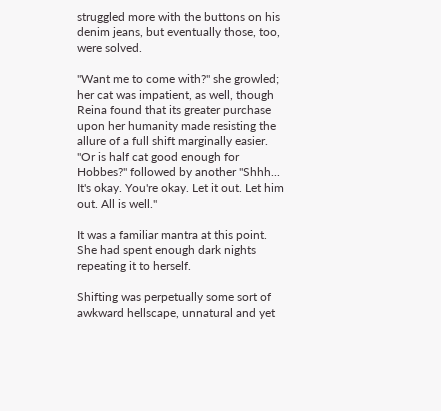struggled more with the buttons on his denim jeans, but eventually those, too, were solved.

"Want me to come with?" she growled; her cat was impatient, as well, though Reina found that its greater purchase upon her humanity made resisting the allure of a full shift marginally easier. "Or is half cat good enough for Hobbes?" followed by another "Shhh... It's okay. You're okay. Let it out. Let him out. All is well."

It was a familiar mantra at this point. She had spent enough dark nights repeating it to herself.

Shifting was perpetually some sort of awkward hellscape, unnatural and yet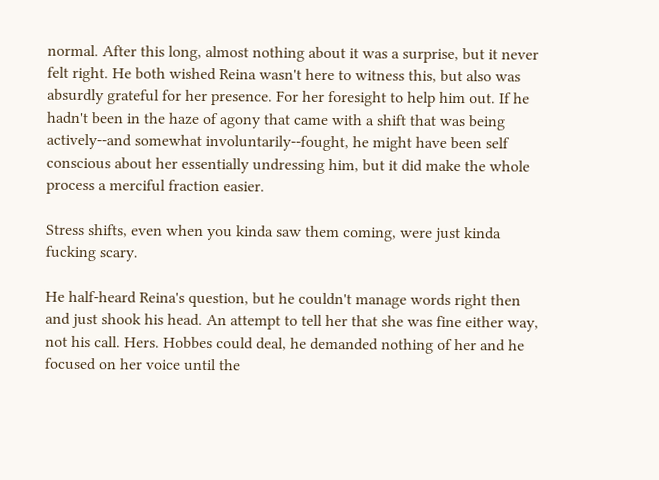normal. After this long, almost nothing about it was a surprise, but it never felt right. He both wished Reina wasn't here to witness this, but also was absurdly grateful for her presence. For her foresight to help him out. If he hadn't been in the haze of agony that came with a shift that was being actively--and somewhat involuntarily--fought, he might have been self conscious about her essentially undressing him, but it did make the whole process a merciful fraction easier.

Stress shifts, even when you kinda saw them coming, were just kinda fucking scary.

He half-heard Reina's question, but he couldn't manage words right then and just shook his head. An attempt to tell her that she was fine either way, not his call. Hers. Hobbes could deal, he demanded nothing of her and he focused on her voice until the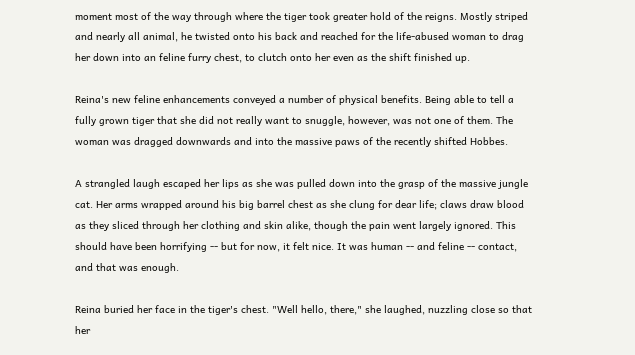moment most of the way through where the tiger took greater hold of the reigns. Mostly striped and nearly all animal, he twisted onto his back and reached for the life-abused woman to drag her down into an feline furry chest, to clutch onto her even as the shift finished up.

Reina's new feline enhancements conveyed a number of physical benefits. Being able to tell a fully grown tiger that she did not really want to snuggle, however, was not one of them. The woman was dragged downwards and into the massive paws of the recently shifted Hobbes.

A strangled laugh escaped her lips as she was pulled down into the grasp of the massive jungle cat. Her arms wrapped around his big barrel chest as she clung for dear life; claws draw blood as they sliced through her clothing and skin alike, though the pain went largely ignored. This should have been horrifying -- but for now, it felt nice. It was human -- and feline -- contact, and that was enough.

Reina buried her face in the tiger's chest. "Well hello, there," she laughed, nuzzling close so that her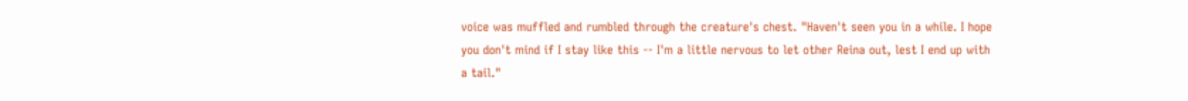voice was muffled and rumbled through the creature's chest. "Haven't seen you in a while. I hope you don't mind if I stay like this -- I'm a little nervous to let other Reina out, lest I end up with a tail."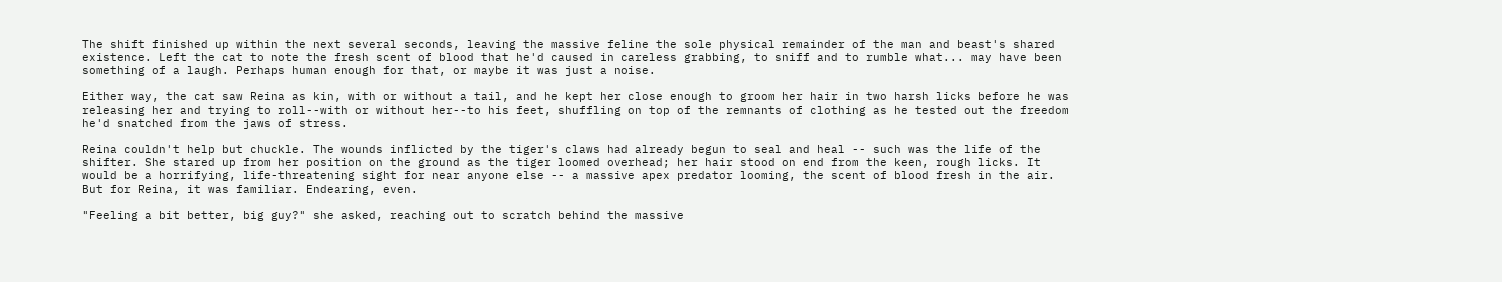The shift finished up within the next several seconds, leaving the massive feline the sole physical remainder of the man and beast's shared existence. Left the cat to note the fresh scent of blood that he'd caused in careless grabbing, to sniff and to rumble what... may have been something of a laugh. Perhaps human enough for that, or maybe it was just a noise.

Either way, the cat saw Reina as kin, with or without a tail, and he kept her close enough to groom her hair in two harsh licks before he was releasing her and trying to roll--with or without her--to his feet, shuffling on top of the remnants of clothing as he tested out the freedom he'd snatched from the jaws of stress.

Reina couldn't help but chuckle. The wounds inflicted by the tiger's claws had already begun to seal and heal -- such was the life of the shifter. She stared up from her position on the ground as the tiger loomed overhead; her hair stood on end from the keen, rough licks. It would be a horrifying, life-threatening sight for near anyone else -- a massive apex predator looming, the scent of blood fresh in the air. But for Reina, it was familiar. Endearing, even.

"Feeling a bit better, big guy?" she asked, reaching out to scratch behind the massive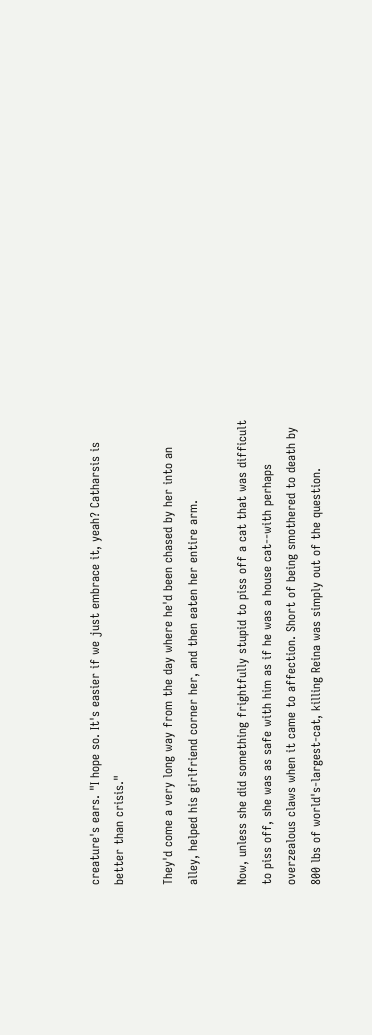creature's ears. "I hope so. It's easier if we just embrace it, yeah? Catharsis is better than crisis."

They'd come a very long way from the day where he'd been chased by her into an alley, helped his girlfriend corner her, and then eaten her entire arm.

Now, unless she did something frightfully stupid to piss off a cat that was difficult to piss off, she was as safe with him as if he was a house cat--with perhaps overzealous claws when it came to affection. Short of being smothered to death by 800 lbs of world's-largest-cat, killing Reina was simply out of the question.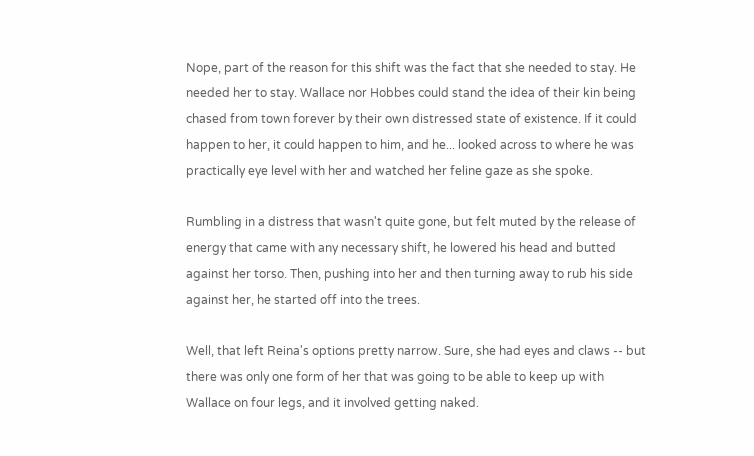Nope, part of the reason for this shift was the fact that she needed to stay. He needed her to stay. Wallace nor Hobbes could stand the idea of their kin being chased from town forever by their own distressed state of existence. If it could happen to her, it could happen to him, and he... looked across to where he was practically eye level with her and watched her feline gaze as she spoke.

Rumbling in a distress that wasn't quite gone, but felt muted by the release of energy that came with any necessary shift, he lowered his head and butted against her torso. Then, pushing into her and then turning away to rub his side against her, he started off into the trees.

Well, that left Reina's options pretty narrow. Sure, she had eyes and claws -- but there was only one form of her that was going to be able to keep up with Wallace on four legs, and it involved getting naked.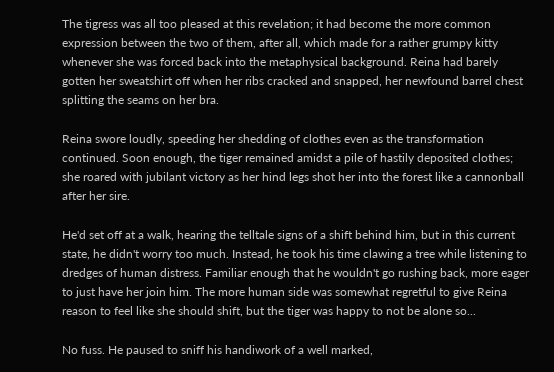The tigress was all too pleased at this revelation; it had become the more common expression between the two of them, after all, which made for a rather grumpy kitty whenever she was forced back into the metaphysical background. Reina had barely gotten her sweatshirt off when her ribs cracked and snapped, her newfound barrel chest splitting the seams on her bra.

Reina swore loudly, speeding her shedding of clothes even as the transformation continued. Soon enough, the tiger remained amidst a pile of hastily deposited clothes; she roared with jubilant victory as her hind legs shot her into the forest like a cannonball after her sire.

He'd set off at a walk, hearing the telltale signs of a shift behind him, but in this current state, he didn't worry too much. Instead, he took his time clawing a tree while listening to dredges of human distress. Familiar enough that he wouldn't go rushing back, more eager to just have her join him. The more human side was somewhat regretful to give Reina reason to feel like she should shift, but the tiger was happy to not be alone so...

No fuss. He paused to sniff his handiwork of a well marked,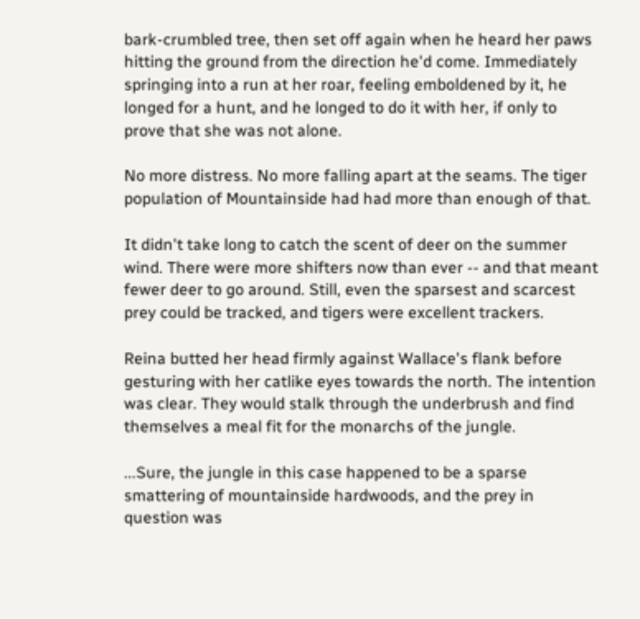bark-crumbled tree, then set off again when he heard her paws hitting the ground from the direction he'd come. Immediately springing into a run at her roar, feeling emboldened by it, he longed for a hunt, and he longed to do it with her, if only to prove that she was not alone.

No more distress. No more falling apart at the seams. The tiger population of Mountainside had had more than enough of that.

It didn't take long to catch the scent of deer on the summer wind. There were more shifters now than ever -- and that meant fewer deer to go around. Still, even the sparsest and scarcest prey could be tracked, and tigers were excellent trackers.

Reina butted her head firmly against Wallace's flank before gesturing with her catlike eyes towards the north. The intention was clear. They would stalk through the underbrush and find themselves a meal fit for the monarchs of the jungle.

...Sure, the jungle in this case happened to be a sparse smattering of mountainside hardwoods, and the prey in question was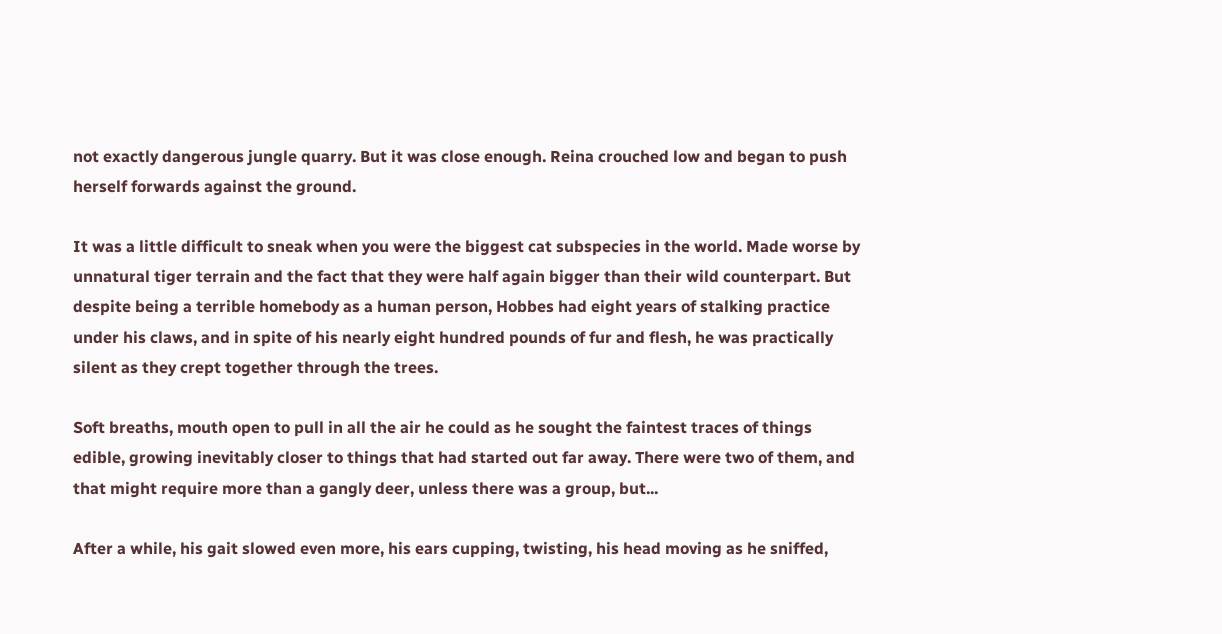not exactly dangerous jungle quarry. But it was close enough. Reina crouched low and began to push herself forwards against the ground.

It was a little difficult to sneak when you were the biggest cat subspecies in the world. Made worse by unnatural tiger terrain and the fact that they were half again bigger than their wild counterpart. But despite being a terrible homebody as a human person, Hobbes had eight years of stalking practice under his claws, and in spite of his nearly eight hundred pounds of fur and flesh, he was practically silent as they crept together through the trees.

Soft breaths, mouth open to pull in all the air he could as he sought the faintest traces of things edible, growing inevitably closer to things that had started out far away. There were two of them, and that might require more than a gangly deer, unless there was a group, but...

After a while, his gait slowed even more, his ears cupping, twisting, his head moving as he sniffed,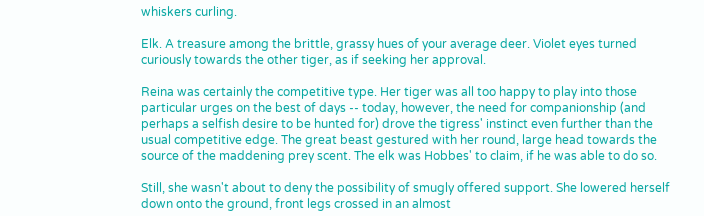whiskers curling.

Elk. A treasure among the brittle, grassy hues of your average deer. Violet eyes turned curiously towards the other tiger, as if seeking her approval.

Reina was certainly the competitive type. Her tiger was all too happy to play into those particular urges on the best of days -- today, however, the need for companionship (and perhaps a selfish desire to be hunted for) drove the tigress' instinct even further than the usual competitive edge. The great beast gestured with her round, large head towards the source of the maddening prey scent. The elk was Hobbes' to claim, if he was able to do so.

Still, she wasn't about to deny the possibility of smugly offered support. She lowered herself down onto the ground, front legs crossed in an almost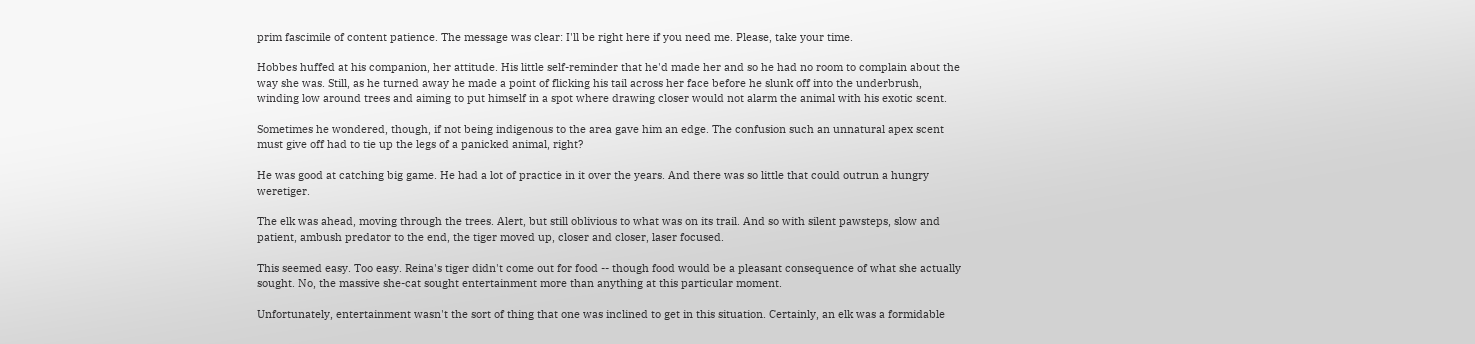prim fascimile of content patience. The message was clear: I'll be right here if you need me. Please, take your time.

Hobbes huffed at his companion, her attitude. His little self-reminder that he'd made her and so he had no room to complain about the way she was. Still, as he turned away he made a point of flicking his tail across her face before he slunk off into the underbrush, winding low around trees and aiming to put himself in a spot where drawing closer would not alarm the animal with his exotic scent.

Sometimes he wondered, though, if not being indigenous to the area gave him an edge. The confusion such an unnatural apex scent must give off had to tie up the legs of a panicked animal, right?

He was good at catching big game. He had a lot of practice in it over the years. And there was so little that could outrun a hungry weretiger.

The elk was ahead, moving through the trees. Alert, but still oblivious to what was on its trail. And so with silent pawsteps, slow and patient, ambush predator to the end, the tiger moved up, closer and closer, laser focused.

This seemed easy. Too easy. Reina's tiger didn't come out for food -- though food would be a pleasant consequence of what she actually sought. No, the massive she-cat sought entertainment more than anything at this particular moment.

Unfortunately, entertainment wasn't the sort of thing that one was inclined to get in this situation. Certainly, an elk was a formidable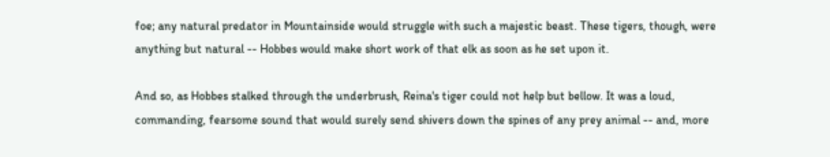foe; any natural predator in Mountainside would struggle with such a majestic beast. These tigers, though, were anything but natural -- Hobbes would make short work of that elk as soon as he set upon it.

And so, as Hobbes stalked through the underbrush, Reina's tiger could not help but bellow. It was a loud, commanding, fearsome sound that would surely send shivers down the spines of any prey animal -- and, more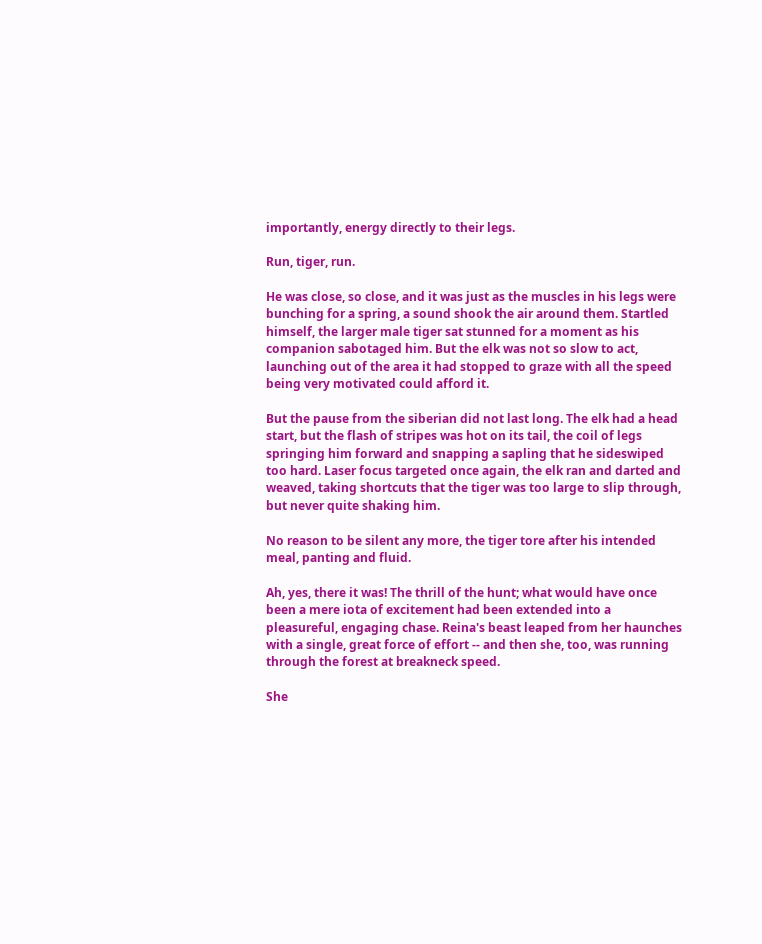importantly, energy directly to their legs.

Run, tiger, run.

He was close, so close, and it was just as the muscles in his legs were bunching for a spring, a sound shook the air around them. Startled himself, the larger male tiger sat stunned for a moment as his companion sabotaged him. But the elk was not so slow to act, launching out of the area it had stopped to graze with all the speed being very motivated could afford it.

But the pause from the siberian did not last long. The elk had a head start, but the flash of stripes was hot on its tail, the coil of legs springing him forward and snapping a sapling that he sideswiped too hard. Laser focus targeted once again, the elk ran and darted and weaved, taking shortcuts that the tiger was too large to slip through, but never quite shaking him.

No reason to be silent any more, the tiger tore after his intended meal, panting and fluid.

Ah, yes, there it was! The thrill of the hunt; what would have once been a mere iota of excitement had been extended into a pleasureful, engaging chase. Reina's beast leaped from her haunches with a single, great force of effort -- and then she, too, was running through the forest at breakneck speed.

She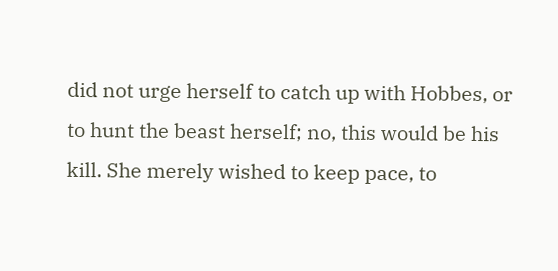did not urge herself to catch up with Hobbes, or to hunt the beast herself; no, this would be his kill. She merely wished to keep pace, to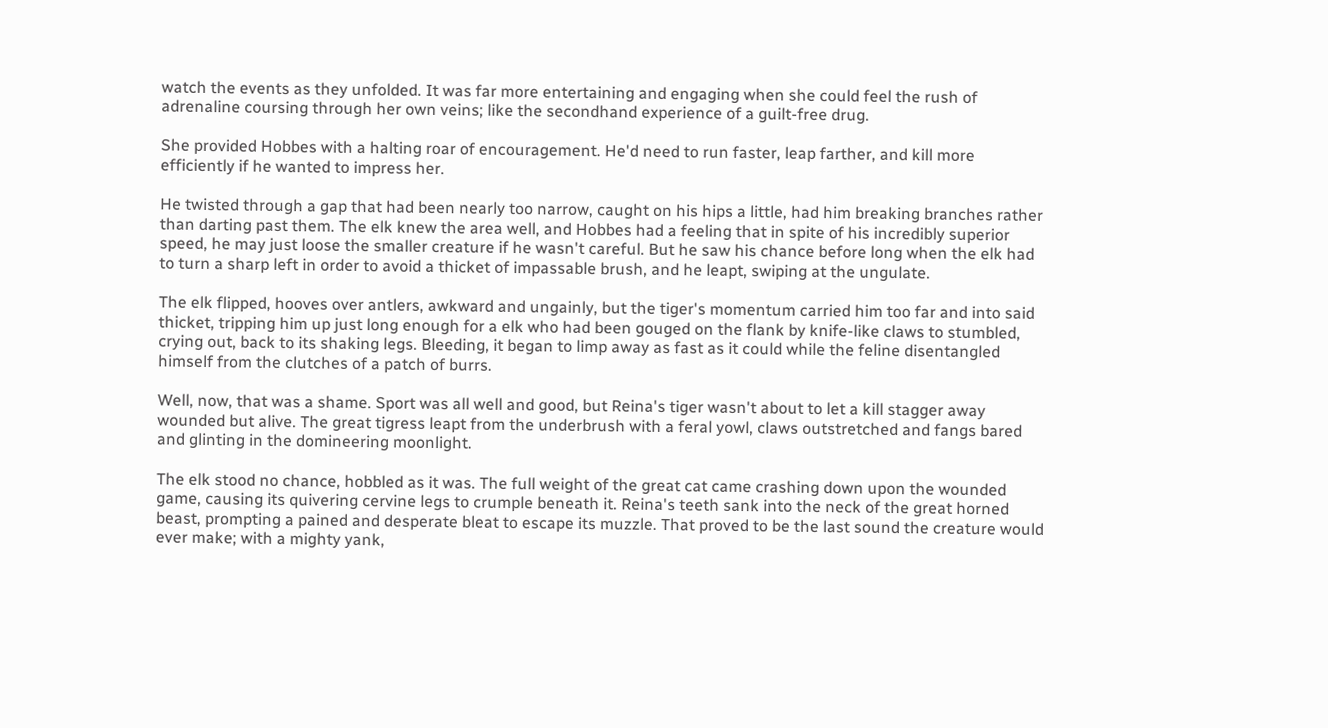watch the events as they unfolded. It was far more entertaining and engaging when she could feel the rush of adrenaline coursing through her own veins; like the secondhand experience of a guilt-free drug.

She provided Hobbes with a halting roar of encouragement. He'd need to run faster, leap farther, and kill more efficiently if he wanted to impress her.

He twisted through a gap that had been nearly too narrow, caught on his hips a little, had him breaking branches rather than darting past them. The elk knew the area well, and Hobbes had a feeling that in spite of his incredibly superior speed, he may just loose the smaller creature if he wasn't careful. But he saw his chance before long when the elk had to turn a sharp left in order to avoid a thicket of impassable brush, and he leapt, swiping at the ungulate.

The elk flipped, hooves over antlers, awkward and ungainly, but the tiger's momentum carried him too far and into said thicket, tripping him up just long enough for a elk who had been gouged on the flank by knife-like claws to stumbled, crying out, back to its shaking legs. Bleeding, it began to limp away as fast as it could while the feline disentangled himself from the clutches of a patch of burrs.

Well, now, that was a shame. Sport was all well and good, but Reina's tiger wasn't about to let a kill stagger away wounded but alive. The great tigress leapt from the underbrush with a feral yowl, claws outstretched and fangs bared and glinting in the domineering moonlight.

The elk stood no chance, hobbled as it was. The full weight of the great cat came crashing down upon the wounded game, causing its quivering cervine legs to crumple beneath it. Reina's teeth sank into the neck of the great horned beast, prompting a pained and desperate bleat to escape its muzzle. That proved to be the last sound the creature would ever make; with a mighty yank,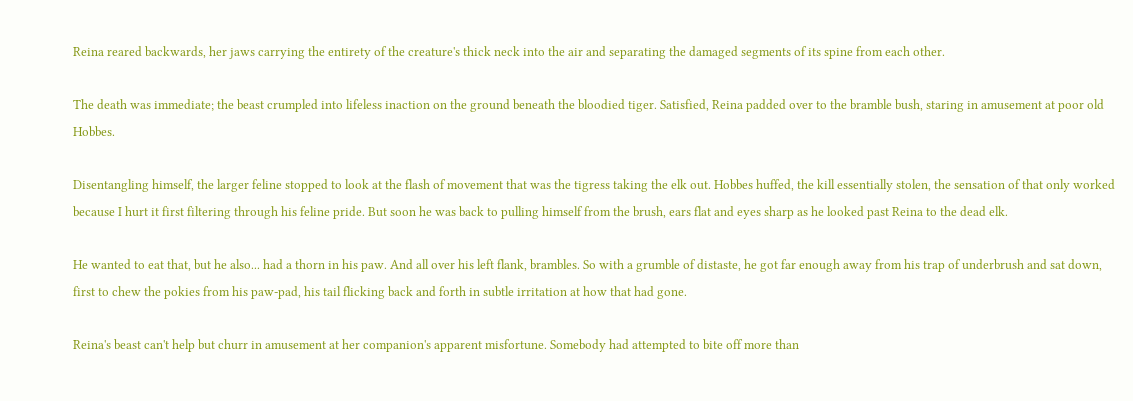Reina reared backwards, her jaws carrying the entirety of the creature's thick neck into the air and separating the damaged segments of its spine from each other.

The death was immediate; the beast crumpled into lifeless inaction on the ground beneath the bloodied tiger. Satisfied, Reina padded over to the bramble bush, staring in amusement at poor old Hobbes.

Disentangling himself, the larger feline stopped to look at the flash of movement that was the tigress taking the elk out. Hobbes huffed, the kill essentially stolen, the sensation of that only worked because I hurt it first filtering through his feline pride. But soon he was back to pulling himself from the brush, ears flat and eyes sharp as he looked past Reina to the dead elk.

He wanted to eat that, but he also... had a thorn in his paw. And all over his left flank, brambles. So with a grumble of distaste, he got far enough away from his trap of underbrush and sat down, first to chew the pokies from his paw-pad, his tail flicking back and forth in subtle irritation at how that had gone.

Reina's beast can't help but churr in amusement at her companion's apparent misfortune. Somebody had attempted to bite off more than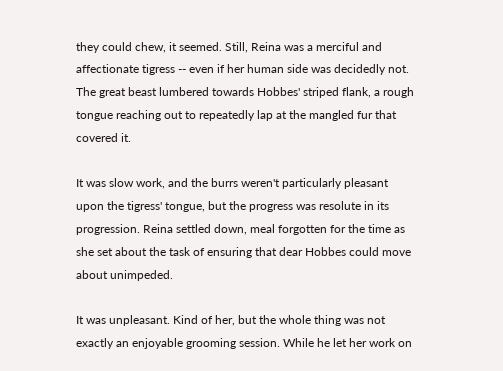they could chew, it seemed. Still, Reina was a merciful and affectionate tigress -- even if her human side was decidedly not. The great beast lumbered towards Hobbes' striped flank, a rough tongue reaching out to repeatedly lap at the mangled fur that covered it.

It was slow work, and the burrs weren't particularly pleasant upon the tigress' tongue, but the progress was resolute in its progression. Reina settled down, meal forgotten for the time as she set about the task of ensuring that dear Hobbes could move about unimpeded.

It was unpleasant. Kind of her, but the whole thing was not exactly an enjoyable grooming session. While he let her work on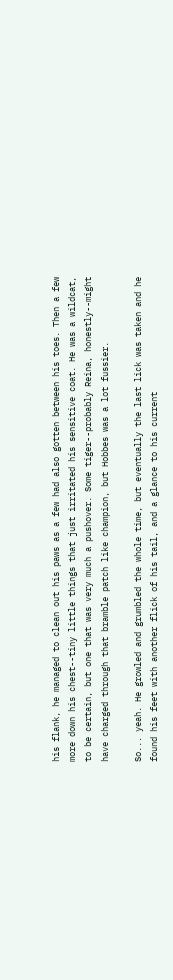his flank, he managed to clean out his paws as a few had also gotten between his toes. Then a few more down his chest--tiny little things that just irritated his sensitive coat. He was a wildcat, to be certain, but one that was very much a pushover. Some tiger--probably Reina, honestly--might have charged through that bramble patch like champion, but Hobbes was a lot fussier.

So... yeah. He growled and grumbled the whole time, but eventually the last lick was taken and he found his feet with another flick of his tail, and a glance to his current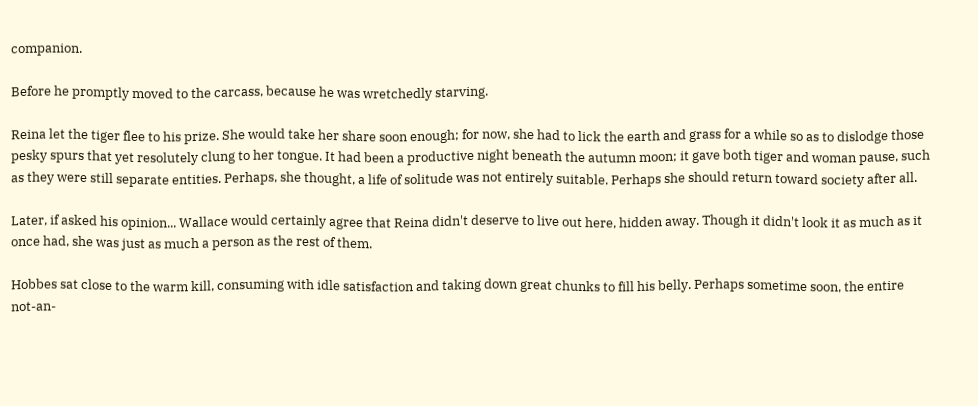companion.

Before he promptly moved to the carcass, because he was wretchedly starving.

Reina let the tiger flee to his prize. She would take her share soon enough; for now, she had to lick the earth and grass for a while so as to dislodge those pesky spurs that yet resolutely clung to her tongue. It had been a productive night beneath the autumn moon; it gave both tiger and woman pause, such as they were still separate entities. Perhaps, she thought, a life of solitude was not entirely suitable. Perhaps she should return toward society after all.

Later, if asked his opinion... Wallace would certainly agree that Reina didn't deserve to live out here, hidden away. Though it didn't look it as much as it once had, she was just as much a person as the rest of them.

Hobbes sat close to the warm kill, consuming with idle satisfaction and taking down great chunks to fill his belly. Perhaps sometime soon, the entire not-an-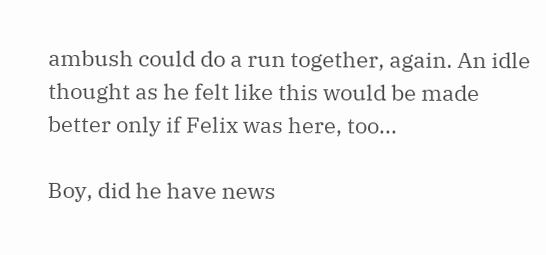ambush could do a run together, again. An idle thought as he felt like this would be made better only if Felix was here, too...

Boy, did he have news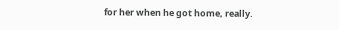for her when he got home, really.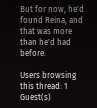But for now, he'd found Reina, and that was more than he'd had before.

Users browsing this thread: 1 Guest(s)